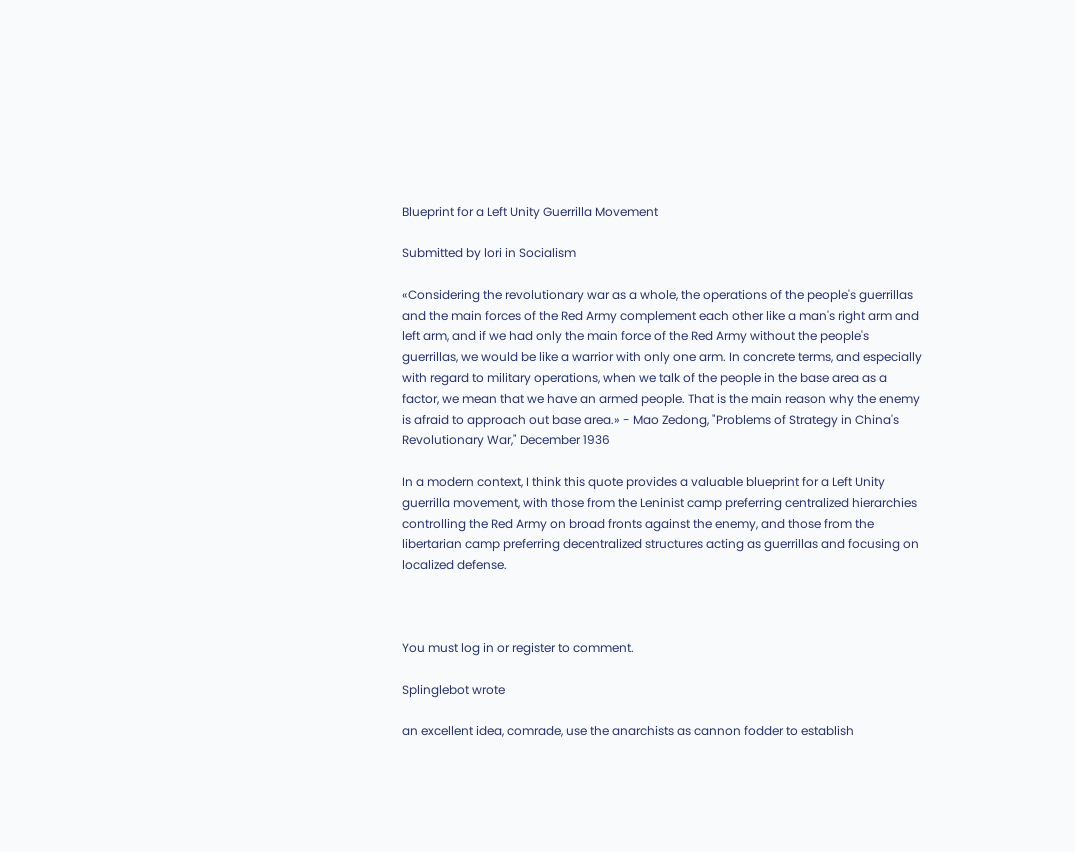Blueprint for a Left Unity Guerrilla Movement

Submitted by lori in Socialism

«Considering the revolutionary war as a whole, the operations of the people's guerrillas and the main forces of the Red Army complement each other like a man's right arm and left arm, and if we had only the main force of the Red Army without the people's guerrillas, we would be like a warrior with only one arm. In concrete terms, and especially with regard to military operations, when we talk of the people in the base area as a factor, we mean that we have an armed people. That is the main reason why the enemy is afraid to approach out base area.» - Mao Zedong, "Problems of Strategy in China's Revolutionary War," December 1936

In a modern context, I think this quote provides a valuable blueprint for a Left Unity guerrilla movement, with those from the Leninist camp preferring centralized hierarchies controlling the Red Army on broad fronts against the enemy, and those from the libertarian camp preferring decentralized structures acting as guerrillas and focusing on localized defense.



You must log in or register to comment.

Splinglebot wrote

an excellent idea, comrade, use the anarchists as cannon fodder to establish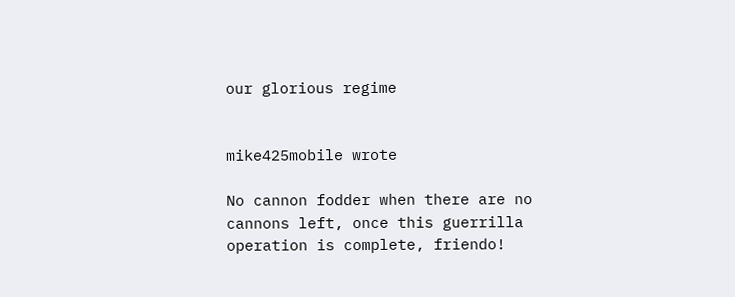our glorious regime


mike425mobile wrote

No cannon fodder when there are no cannons left, once this guerrilla operation is complete, friendo!